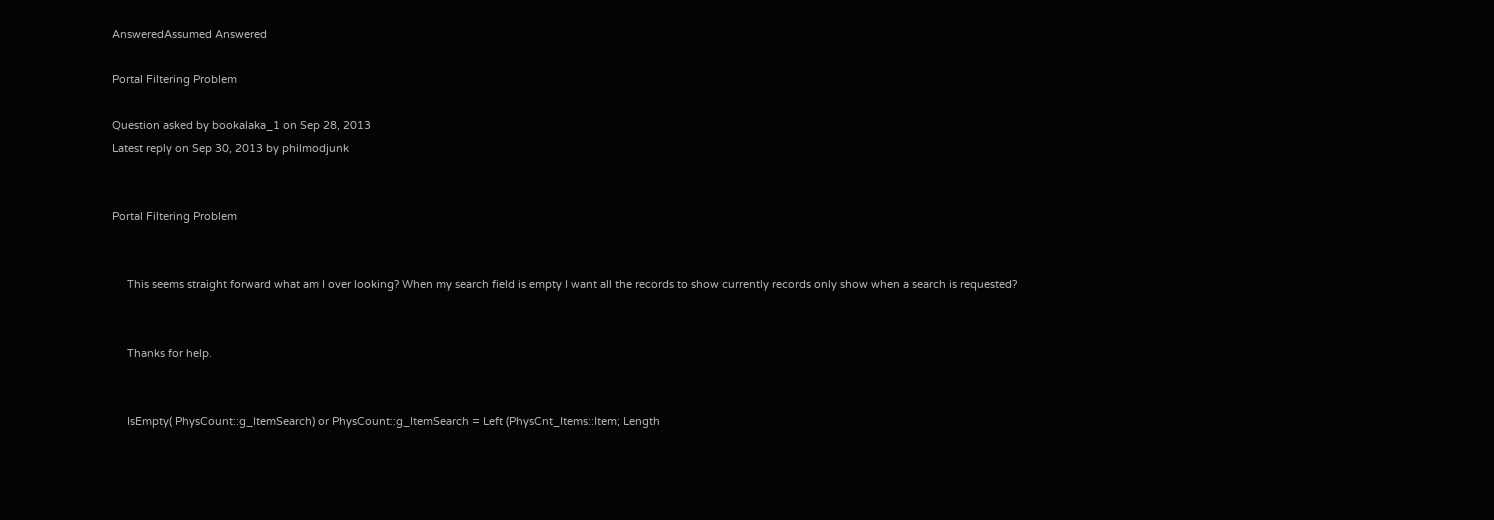AnsweredAssumed Answered

Portal Filtering Problem

Question asked by bookalaka_1 on Sep 28, 2013
Latest reply on Sep 30, 2013 by philmodjunk


Portal Filtering Problem


     This seems straight forward what am I over looking? When my search field is empty I want all the records to show currently records only show when a search is requested?


     Thanks for help.


     IsEmpty( PhysCount::g_ItemSearch) or PhysCount::g_ItemSearch = Left (PhysCnt_Items::Item; Length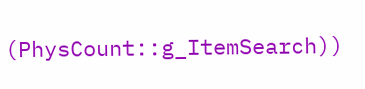(PhysCount::g_ItemSearch))